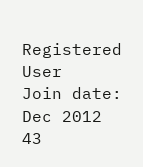Registered User
Join date: Dec 2012
43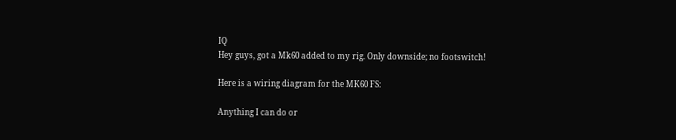IQ
Hey guys, got a Mk60 added to my rig. Only downside; no footswitch!

Here is a wiring diagram for the MK60 FS:

Anything I can do or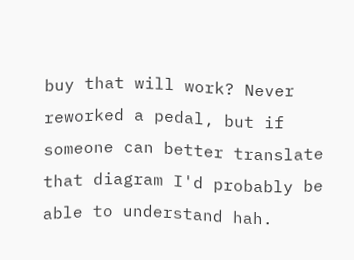buy that will work? Never reworked a pedal, but if someone can better translate that diagram I'd probably be able to understand hah.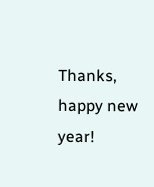Thanks, happy new year!